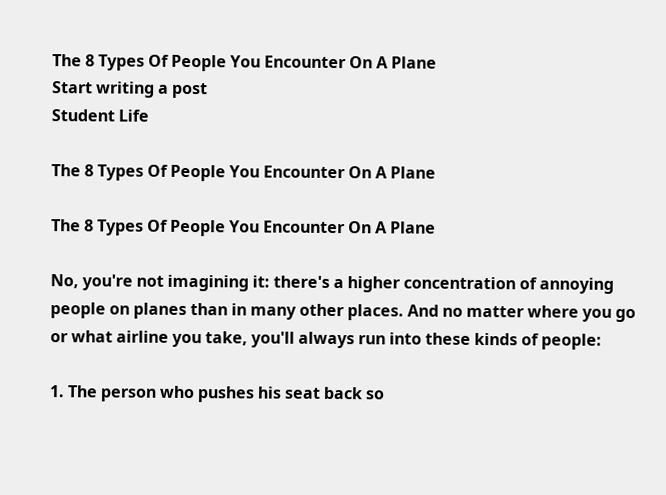The 8 Types Of People You Encounter On A Plane
Start writing a post
Student Life

The 8 Types Of People You Encounter On A Plane

The 8 Types Of People You Encounter On A Plane

No, you're not imagining it: there's a higher concentration of annoying people on planes than in many other places. And no matter where you go or what airline you take, you'll always run into these kinds of people:

1. The person who pushes his seat back so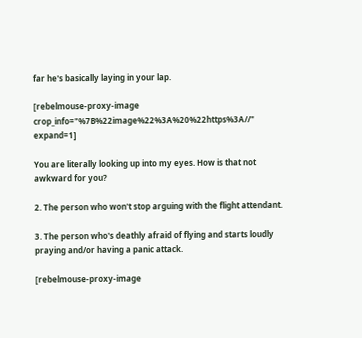far he's basically laying in your lap.

[rebelmouse-proxy-image crop_info="%7B%22image%22%3A%20%22https%3A//" expand=1]

You are literally looking up into my eyes. How is that not awkward for you?

2. The person who won't stop arguing with the flight attendant.

3. The person who's deathly afraid of flying and starts loudly praying and/or having a panic attack.

[rebelmouse-proxy-image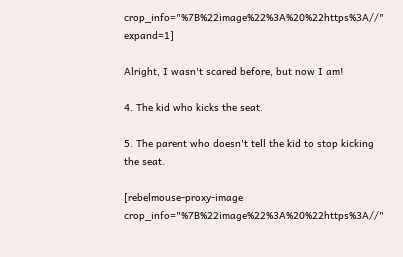crop_info="%7B%22image%22%3A%20%22https%3A//" expand=1]

Alright, I wasn't scared before, but now I am!

4. The kid who kicks the seat.

5. The parent who doesn't tell the kid to stop kicking the seat.

[rebelmouse-proxy-image crop_info="%7B%22image%22%3A%20%22https%3A//"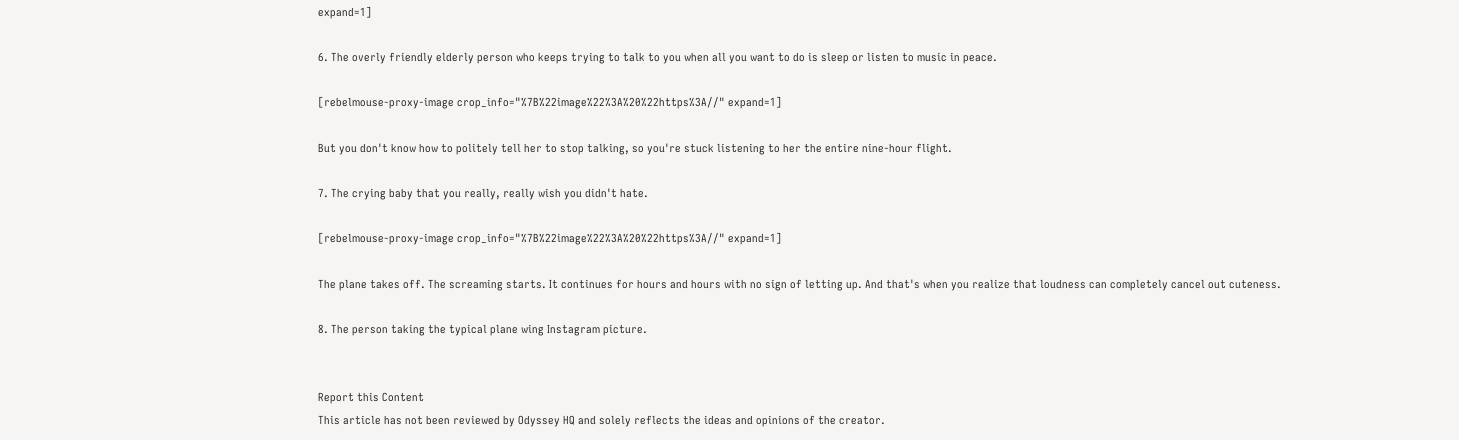expand=1]

6. The overly friendly elderly person who keeps trying to talk to you when all you want to do is sleep or listen to music in peace.

[rebelmouse-proxy-image crop_info="%7B%22image%22%3A%20%22https%3A//" expand=1]

But you don't know how to politely tell her to stop talking, so you're stuck listening to her the entire nine-hour flight.

7. The crying baby that you really, really wish you didn't hate.

[rebelmouse-proxy-image crop_info="%7B%22image%22%3A%20%22https%3A//" expand=1]

The plane takes off. The screaming starts. It continues for hours and hours with no sign of letting up. And that's when you realize that loudness can completely cancel out cuteness.

8. The person taking the typical plane wing Instagram picture.


Report this Content
This article has not been reviewed by Odyssey HQ and solely reflects the ideas and opinions of the creator.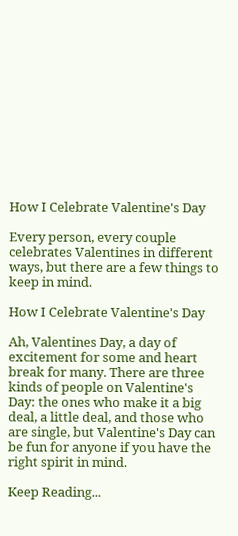How I Celebrate Valentine's Day

Every person, every couple celebrates Valentines in different ways, but there are a few things to keep in mind.

How I Celebrate Valentine's Day

Ah, Valentines Day, a day of excitement for some and heart break for many. There are three kinds of people on Valentine's Day: the ones who make it a big deal, a little deal, and those who are single, but Valentine's Day can be fun for anyone if you have the right spirit in mind.

Keep Reading...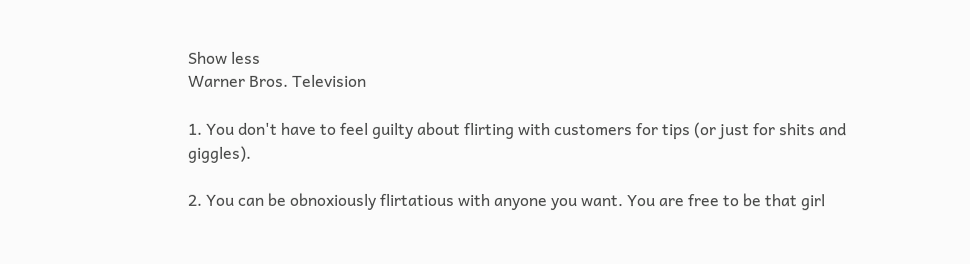Show less
Warner Bros. Television

1. You don't have to feel guilty about flirting with customers for tips (or just for shits and giggles).

2. You can be obnoxiously flirtatious with anyone you want. You are free to be that girl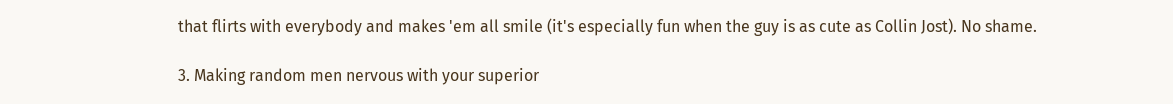that flirts with everybody and makes 'em all smile (it's especially fun when the guy is as cute as Collin Jost). No shame.

3. Making random men nervous with your superior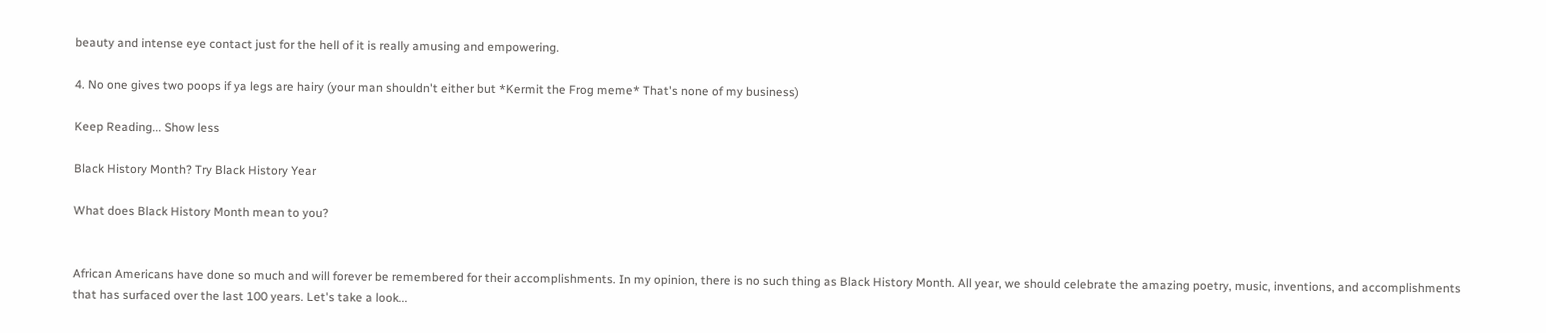beauty and intense eye contact just for the hell of it is really amusing and empowering.

4. No one gives two poops if ya legs are hairy (your man shouldn't either but *Kermit the Frog meme* That's none of my business)

Keep Reading... Show less

Black History Month? Try Black History Year

What does Black History Month mean to you?


African Americans have done so much and will forever be remembered for their accomplishments. In my opinion, there is no such thing as Black History Month. All year, we should celebrate the amazing poetry, music, inventions, and accomplishments that has surfaced over the last 100 years. Let's take a look...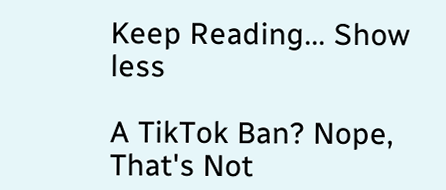Keep Reading... Show less

A TikTok Ban? Nope, That's Not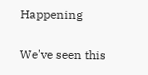Happening

We've seen this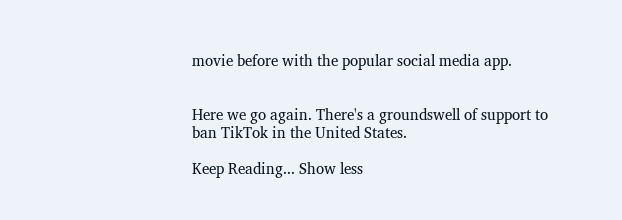movie before with the popular social media app.


Here we go again. There's a groundswell of support to ban TikTok in the United States.

Keep Reading... Show less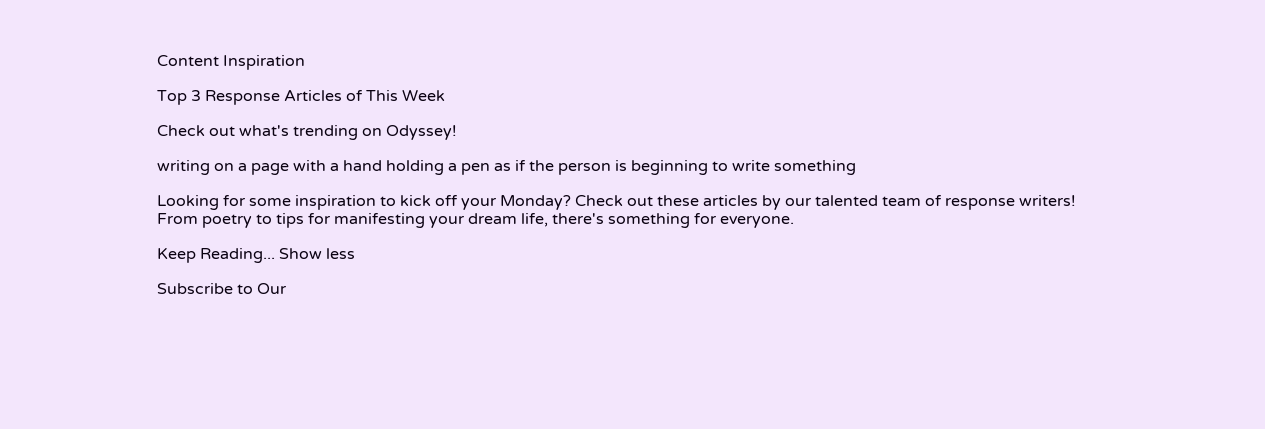Content Inspiration

Top 3 Response Articles of This Week

Check out what's trending on Odyssey!

writing on a page with a hand holding a pen as if the person is beginning to write something

Looking for some inspiration to kick off your Monday? Check out these articles by our talented team of response writers! From poetry to tips for manifesting your dream life, there's something for everyone.

Keep Reading... Show less

Subscribe to Our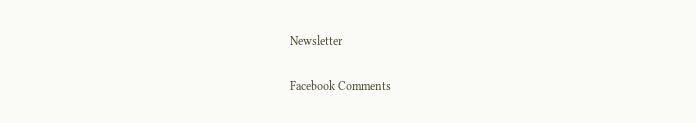Newsletter

Facebook Comments